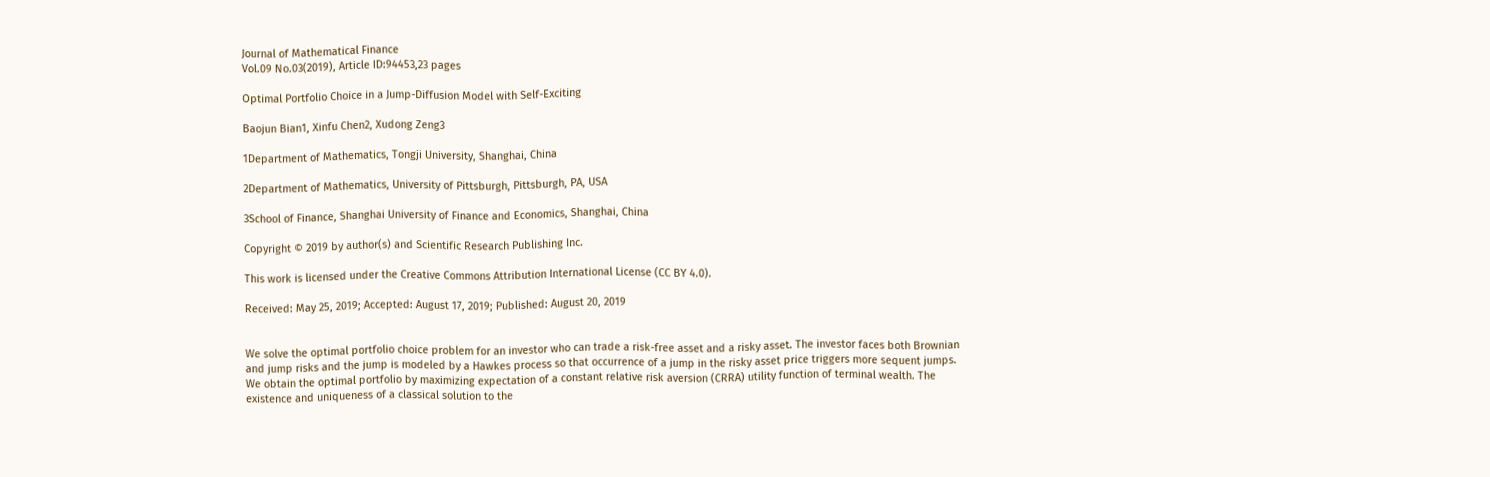Journal of Mathematical Finance
Vol.09 No.03(2019), Article ID:94453,23 pages

Optimal Portfolio Choice in a Jump-Diffusion Model with Self-Exciting

Baojun Bian1, Xinfu Chen2, Xudong Zeng3

1Department of Mathematics, Tongji University, Shanghai, China

2Department of Mathematics, University of Pittsburgh, Pittsburgh, PA, USA

3School of Finance, Shanghai University of Finance and Economics, Shanghai, China

Copyright © 2019 by author(s) and Scientific Research Publishing Inc.

This work is licensed under the Creative Commons Attribution International License (CC BY 4.0).

Received: May 25, 2019; Accepted: August 17, 2019; Published: August 20, 2019


We solve the optimal portfolio choice problem for an investor who can trade a risk-free asset and a risky asset. The investor faces both Brownian and jump risks and the jump is modeled by a Hawkes process so that occurrence of a jump in the risky asset price triggers more sequent jumps. We obtain the optimal portfolio by maximizing expectation of a constant relative risk aversion (CRRA) utility function of terminal wealth. The existence and uniqueness of a classical solution to the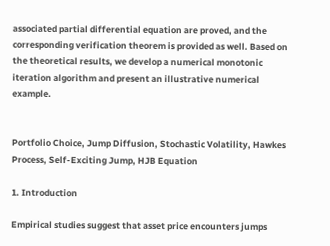associated partial differential equation are proved, and the corresponding verification theorem is provided as well. Based on the theoretical results, we develop a numerical monotonic iteration algorithm and present an illustrative numerical example.


Portfolio Choice, Jump Diffusion, Stochastic Volatility, Hawkes Process, Self-Exciting Jump, HJB Equation

1. Introduction

Empirical studies suggest that asset price encounters jumps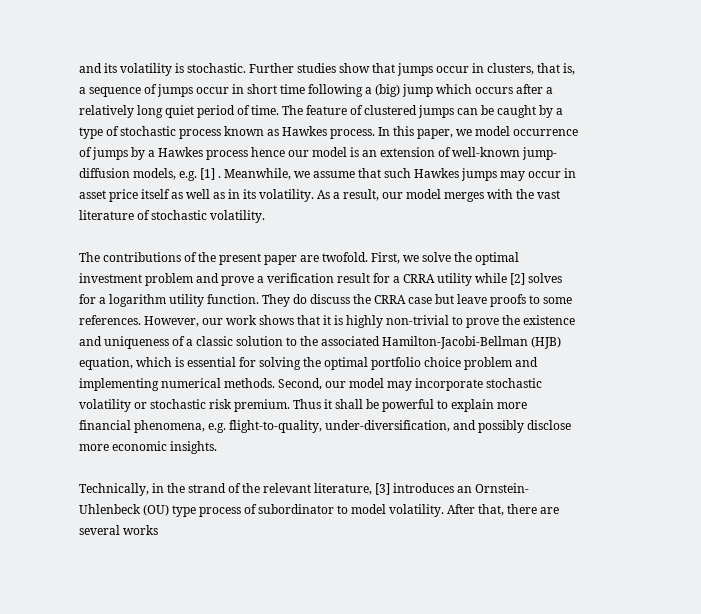and its volatility is stochastic. Further studies show that jumps occur in clusters, that is, a sequence of jumps occur in short time following a (big) jump which occurs after a relatively long quiet period of time. The feature of clustered jumps can be caught by a type of stochastic process known as Hawkes process. In this paper, we model occurrence of jumps by a Hawkes process hence our model is an extension of well-known jump-diffusion models, e.g. [1] . Meanwhile, we assume that such Hawkes jumps may occur in asset price itself as well as in its volatility. As a result, our model merges with the vast literature of stochastic volatility.

The contributions of the present paper are twofold. First, we solve the optimal investment problem and prove a verification result for a CRRA utility while [2] solves for a logarithm utility function. They do discuss the CRRA case but leave proofs to some references. However, our work shows that it is highly non-trivial to prove the existence and uniqueness of a classic solution to the associated Hamilton-Jacobi-Bellman (HJB) equation, which is essential for solving the optimal portfolio choice problem and implementing numerical methods. Second, our model may incorporate stochastic volatility or stochastic risk premium. Thus it shall be powerful to explain more financial phenomena, e.g. flight-to-quality, under-diversification, and possibly disclose more economic insights.

Technically, in the strand of the relevant literature, [3] introduces an Ornstein-Uhlenbeck (OU) type process of subordinator to model volatility. After that, there are several works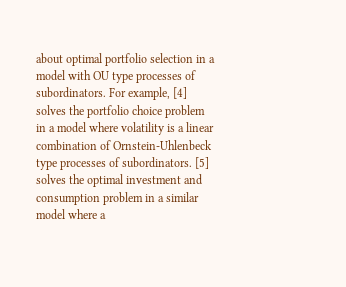about optimal portfolio selection in a model with OU type processes of subordinators. For example, [4] solves the portfolio choice problem in a model where volatility is a linear combination of Ornstein-Uhlenbeck type processes of subordinators. [5] solves the optimal investment and consumption problem in a similar model where a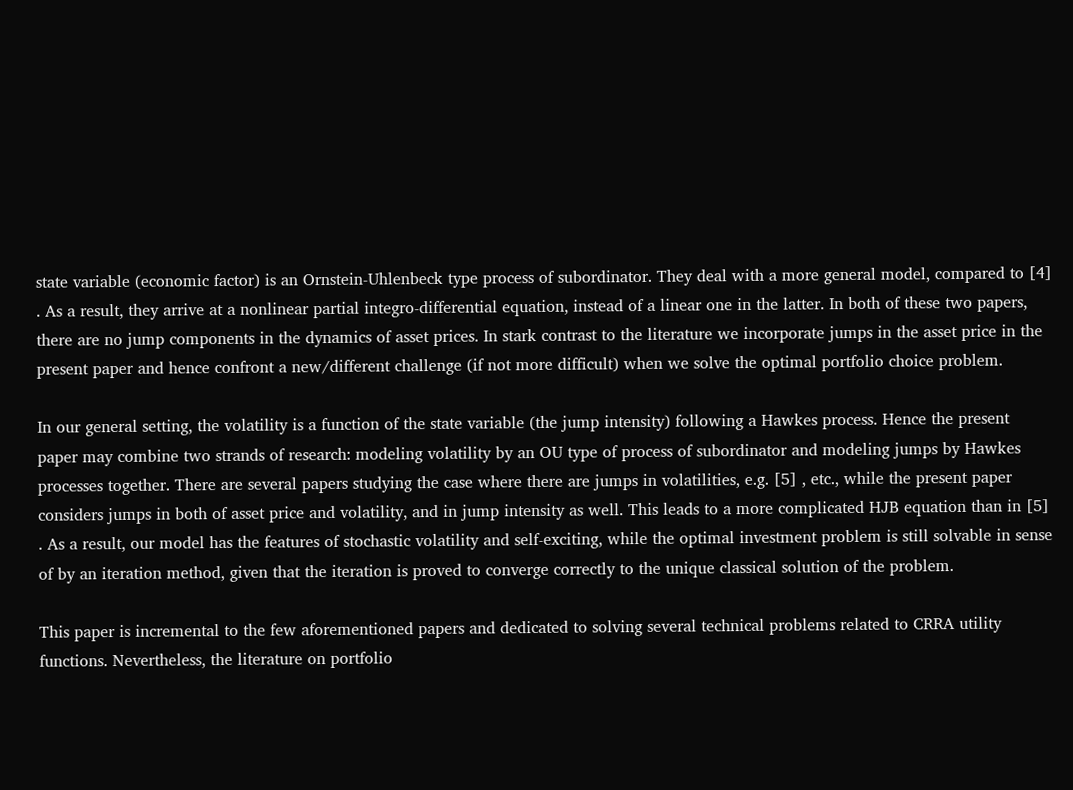state variable (economic factor) is an Ornstein-Uhlenbeck type process of subordinator. They deal with a more general model, compared to [4] . As a result, they arrive at a nonlinear partial integro-differential equation, instead of a linear one in the latter. In both of these two papers, there are no jump components in the dynamics of asset prices. In stark contrast to the literature we incorporate jumps in the asset price in the present paper and hence confront a new/different challenge (if not more difficult) when we solve the optimal portfolio choice problem.

In our general setting, the volatility is a function of the state variable (the jump intensity) following a Hawkes process. Hence the present paper may combine two strands of research: modeling volatility by an OU type of process of subordinator and modeling jumps by Hawkes processes together. There are several papers studying the case where there are jumps in volatilities, e.g. [5] , etc., while the present paper considers jumps in both of asset price and volatility, and in jump intensity as well. This leads to a more complicated HJB equation than in [5] . As a result, our model has the features of stochastic volatility and self-exciting, while the optimal investment problem is still solvable in sense of by an iteration method, given that the iteration is proved to converge correctly to the unique classical solution of the problem.

This paper is incremental to the few aforementioned papers and dedicated to solving several technical problems related to CRRA utility functions. Nevertheless, the literature on portfolio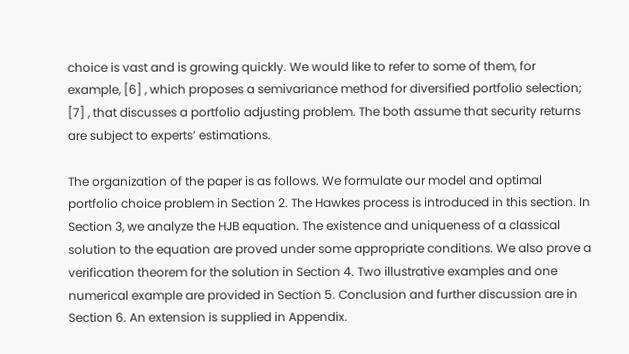choice is vast and is growing quickly. We would like to refer to some of them, for example, [6] , which proposes a semivariance method for diversified portfolio selection; [7] , that discusses a portfolio adjusting problem. The both assume that security returns are subject to experts’ estimations.

The organization of the paper is as follows. We formulate our model and optimal portfolio choice problem in Section 2. The Hawkes process is introduced in this section. In Section 3, we analyze the HJB equation. The existence and uniqueness of a classical solution to the equation are proved under some appropriate conditions. We also prove a verification theorem for the solution in Section 4. Two illustrative examples and one numerical example are provided in Section 5. Conclusion and further discussion are in Section 6. An extension is supplied in Appendix.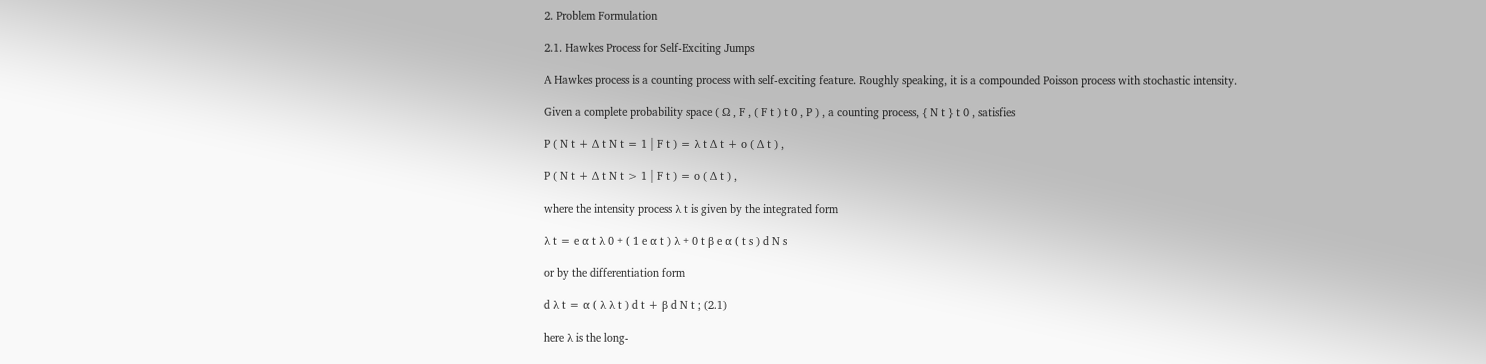2. Problem Formulation

2.1. Hawkes Process for Self-Exciting Jumps

A Hawkes process is a counting process with self-exciting feature. Roughly speaking, it is a compounded Poisson process with stochastic intensity.

Given a complete probability space ( Ω , F , ( F t ) t 0 , P ) , a counting process, { N t } t 0 , satisfies

P ( N t + Δ t N t = 1 | F t ) = λ t Δ t + o ( Δ t ) ,

P ( N t + Δ t N t > 1 | F t ) = o ( Δ t ) ,

where the intensity process λ t is given by the integrated form

λ t = e α t λ 0 + ( 1 e α t ) λ + 0 t β e α ( t s ) d N s

or by the differentiation form

d λ t = α ( λ λ t ) d t + β d N t ; (2.1)

here λ is the long-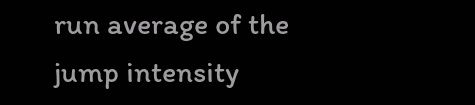run average of the jump intensity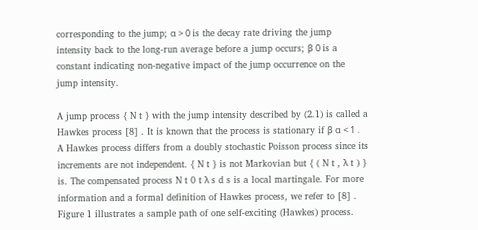corresponding to the jump; α > 0 is the decay rate driving the jump intensity back to the long-run average before a jump occurs; β 0 is a constant indicating non-negative impact of the jump occurrence on the jump intensity.

A jump process { N t } with the jump intensity described by (2.1) is called a Hawkes process [8] . It is known that the process is stationary if β α < 1 . A Hawkes process differs from a doubly stochastic Poisson process since its increments are not independent. { N t } is not Markovian but { ( N t , λ t ) } is. The compensated process N t 0 t λ s d s is a local martingale. For more information and a formal definition of Hawkes process, we refer to [8] . Figure 1 illustrates a sample path of one self-exciting (Hawkes) process.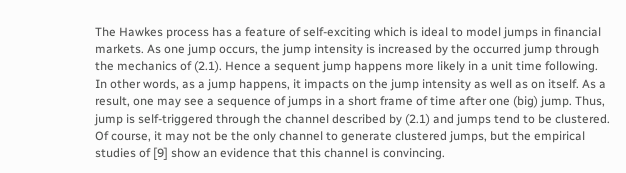The Hawkes process has a feature of self-exciting which is ideal to model jumps in financial markets. As one jump occurs, the jump intensity is increased by the occurred jump through the mechanics of (2.1). Hence a sequent jump happens more likely in a unit time following. In other words, as a jump happens, it impacts on the jump intensity as well as on itself. As a result, one may see a sequence of jumps in a short frame of time after one (big) jump. Thus, jump is self-triggered through the channel described by (2.1) and jumps tend to be clustered. Of course, it may not be the only channel to generate clustered jumps, but the empirical studies of [9] show an evidence that this channel is convincing.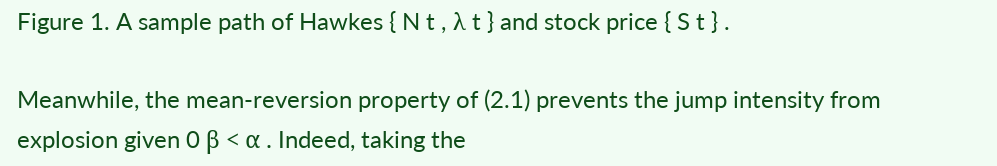Figure 1. A sample path of Hawkes { N t , λ t } and stock price { S t } .

Meanwhile, the mean-reversion property of (2.1) prevents the jump intensity from explosion given 0 β < α . Indeed, taking the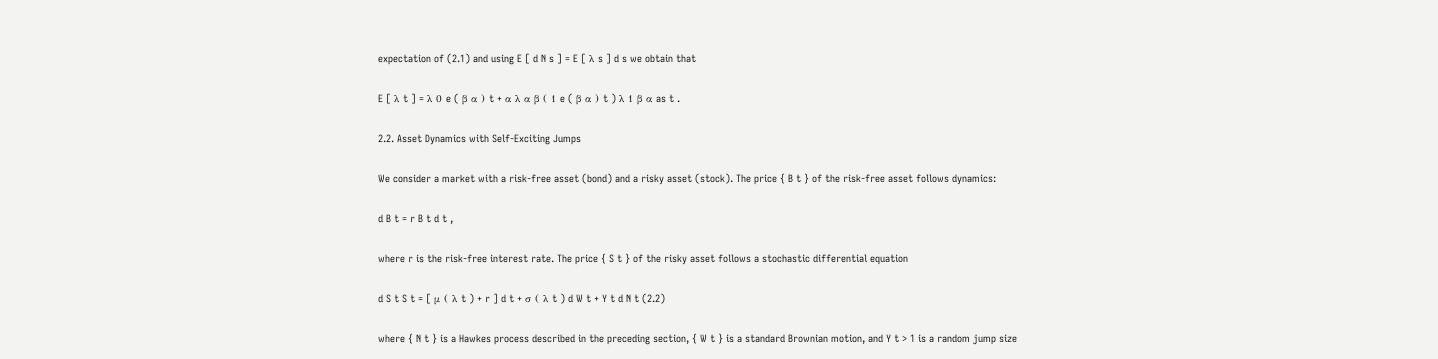expectation of (2.1) and using E [ d N s ] = E [ λ s ] d s we obtain that

E [ λ t ] = λ 0 e ( β α ) t + α λ α β ( 1 e ( β α ) t ) λ 1 β α as t .

2.2. Asset Dynamics with Self-Exciting Jumps

We consider a market with a risk-free asset (bond) and a risky asset (stock). The price { B t } of the risk-free asset follows dynamics:

d B t = r B t d t ,

where r is the risk-free interest rate. The price { S t } of the risky asset follows a stochastic differential equation

d S t S t = [ μ ( λ t ) + r ] d t + σ ( λ t ) d W t + Y t d N t (2.2)

where { N t } is a Hawkes process described in the preceding section, { W t } is a standard Brownian motion, and Y t > 1 is a random jump size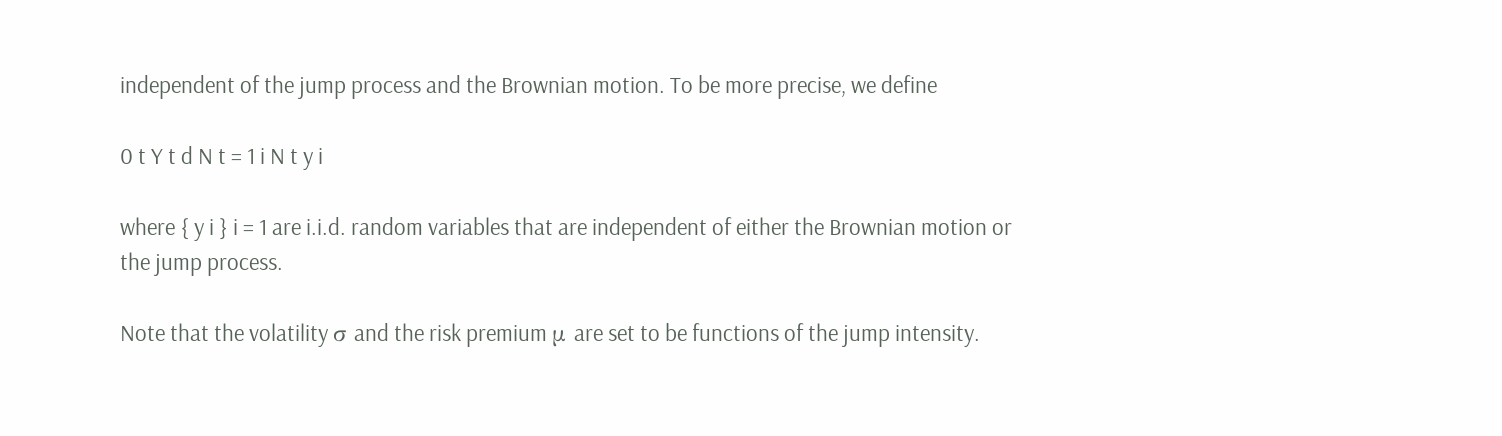independent of the jump process and the Brownian motion. To be more precise, we define

0 t Y t d N t = 1 i N t y i

where { y i } i = 1 are i.i.d. random variables that are independent of either the Brownian motion or the jump process.

Note that the volatility σ and the risk premium μ are set to be functions of the jump intensity.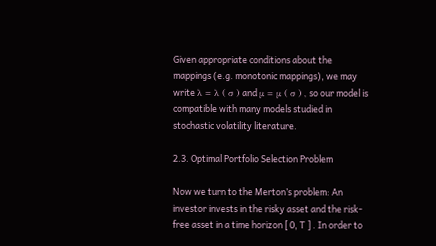Given appropriate conditions about the mappings (e.g. monotonic mappings), we may write λ = λ ( σ ) and μ = μ ( σ ) , so our model is compatible with many models studied in stochastic volatility literature.

2.3. Optimal Portfolio Selection Problem

Now we turn to the Merton’s problem: An investor invests in the risky asset and the risk-free asset in a time horizon [ 0, T ] . In order to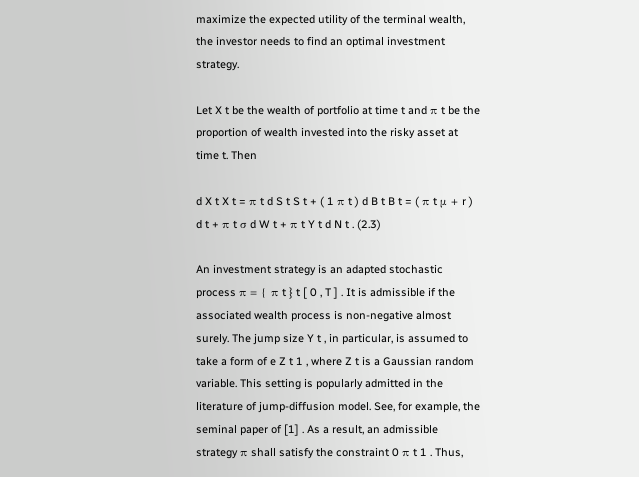maximize the expected utility of the terminal wealth, the investor needs to find an optimal investment strategy.

Let X t be the wealth of portfolio at time t and π t be the proportion of wealth invested into the risky asset at time t. Then

d X t X t = π t d S t S t + ( 1 π t ) d B t B t = ( π t μ + r ) d t + π t σ d W t + π t Y t d N t . (2.3)

An investment strategy is an adapted stochastic process π = { π t } t [ 0 , T ] . It is admissible if the associated wealth process is non-negative almost surely. The jump size Y t , in particular, is assumed to take a form of e Z t 1 , where Z t is a Gaussian random variable. This setting is popularly admitted in the literature of jump-diffusion model. See, for example, the seminal paper of [1] . As a result, an admissible strategy π shall satisfy the constraint 0 π t 1 . Thus,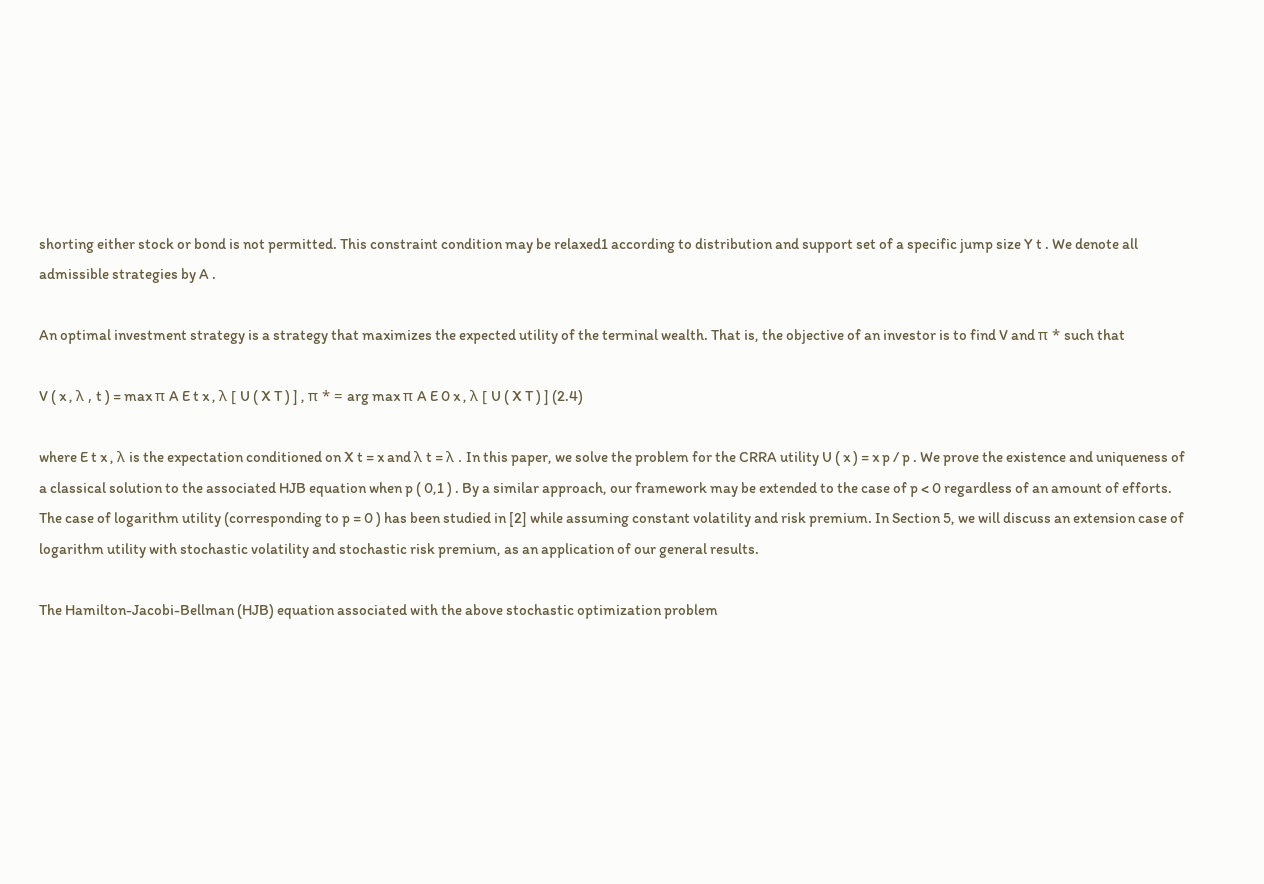shorting either stock or bond is not permitted. This constraint condition may be relaxed1 according to distribution and support set of a specific jump size Y t . We denote all admissible strategies by A .

An optimal investment strategy is a strategy that maximizes the expected utility of the terminal wealth. That is, the objective of an investor is to find V and π * such that

V ( x , λ , t ) = max π A E t x , λ [ U ( X T ) ] , π * = arg max π A E 0 x , λ [ U ( X T ) ] (2.4)

where E t x , λ is the expectation conditioned on X t = x and λ t = λ . In this paper, we solve the problem for the CRRA utility U ( x ) = x p / p . We prove the existence and uniqueness of a classical solution to the associated HJB equation when p ( 0,1 ) . By a similar approach, our framework may be extended to the case of p < 0 regardless of an amount of efforts. The case of logarithm utility (corresponding to p = 0 ) has been studied in [2] while assuming constant volatility and risk premium. In Section 5, we will discuss an extension case of logarithm utility with stochastic volatility and stochastic risk premium, as an application of our general results.

The Hamilton-Jacobi-Bellman (HJB) equation associated with the above stochastic optimization problem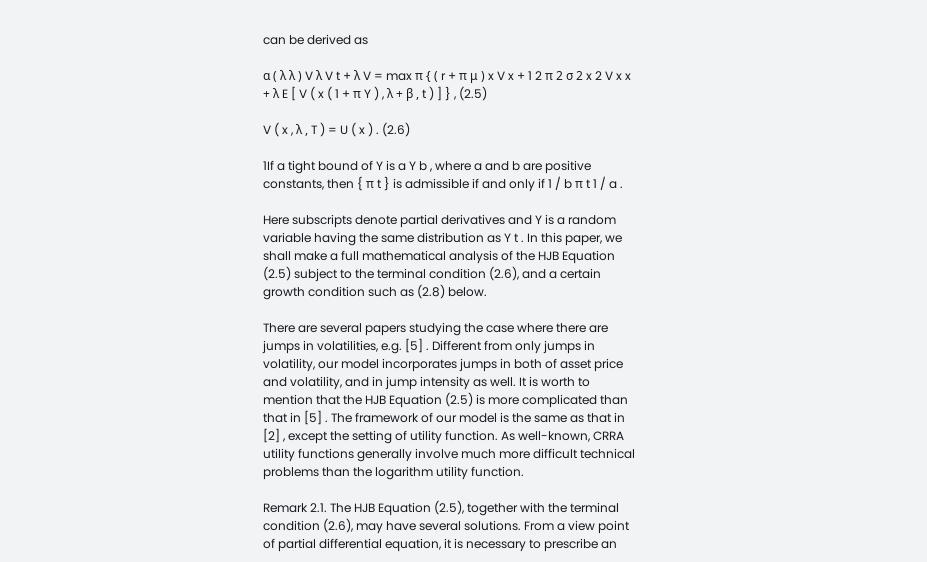can be derived as

α ( λ λ ) V λ V t + λ V = max π { ( r + π μ ) x V x + 1 2 π 2 σ 2 x 2 V x x + λ E [ V ( x ( 1 + π Y ) , λ + β , t ) ] } , (2.5)

V ( x , λ , T ) = U ( x ) . (2.6)

1If a tight bound of Y is a Y b , where a and b are positive constants, then { π t } is admissible if and only if 1 / b π t 1 / a .

Here subscripts denote partial derivatives and Y is a random variable having the same distribution as Y t . In this paper, we shall make a full mathematical analysis of the HJB Equation (2.5) subject to the terminal condition (2.6), and a certain growth condition such as (2.8) below.

There are several papers studying the case where there are jumps in volatilities, e.g. [5] . Different from only jumps in volatility, our model incorporates jumps in both of asset price and volatility, and in jump intensity as well. It is worth to mention that the HJB Equation (2.5) is more complicated than that in [5] . The framework of our model is the same as that in [2] , except the setting of utility function. As well-known, CRRA utility functions generally involve much more difficult technical problems than the logarithm utility function.

Remark 2.1. The HJB Equation (2.5), together with the terminal condition (2.6), may have several solutions. From a view point of partial differential equation, it is necessary to prescribe an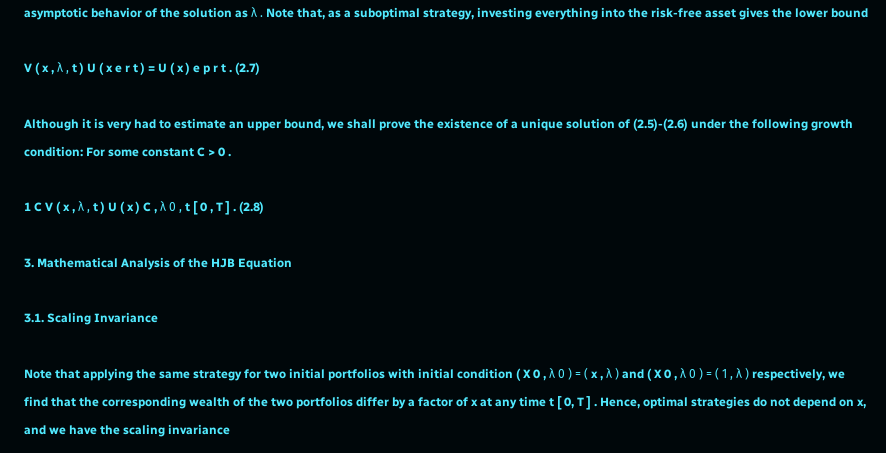asymptotic behavior of the solution as λ . Note that, as a suboptimal strategy, investing everything into the risk-free asset gives the lower bound

V ( x , λ , t ) U ( x e r t ) = U ( x ) e p r t . (2.7)

Although it is very had to estimate an upper bound, we shall prove the existence of a unique solution of (2.5)-(2.6) under the following growth condition: For some constant C > 0 .

1 C V ( x , λ , t ) U ( x ) C , λ 0 , t [ 0 , T ] . (2.8)

3. Mathematical Analysis of the HJB Equation

3.1. Scaling Invariance

Note that applying the same strategy for two initial portfolios with initial condition ( X 0 , λ 0 ) = ( x , λ ) and ( X 0 , λ 0 ) = ( 1 , λ ) respectively, we find that the corresponding wealth of the two portfolios differ by a factor of x at any time t [ 0, T ] . Hence, optimal strategies do not depend on x, and we have the scaling invariance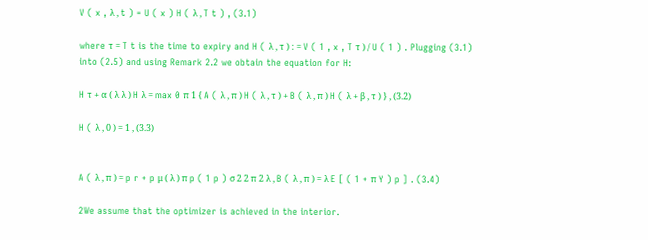V ( x , λ , t ) = U ( x ) H ( λ , T t ) , (3.1)

where τ = T t is the time to expiry and H ( λ , τ ) : = V ( 1 , x , T τ ) / U ( 1 ) . Plugging (3.1) into (2.5) and using Remark 2.2 we obtain the equation for H:

H τ + α ( λ λ ) H λ = max 0 π 1 { A ( λ , π ) H ( λ , τ ) + B ( λ , π ) H ( λ + β , τ ) } , (3.2)

H ( λ , 0 ) = 1 , (3.3)


A ( λ , π ) = p r + p μ ( λ ) π p ( 1 p ) σ 2 2 π 2 λ , B ( λ , π ) = λ E [ ( 1 + π Y ) p ] . (3.4)

2We assume that the optimizer is achieved in the interior.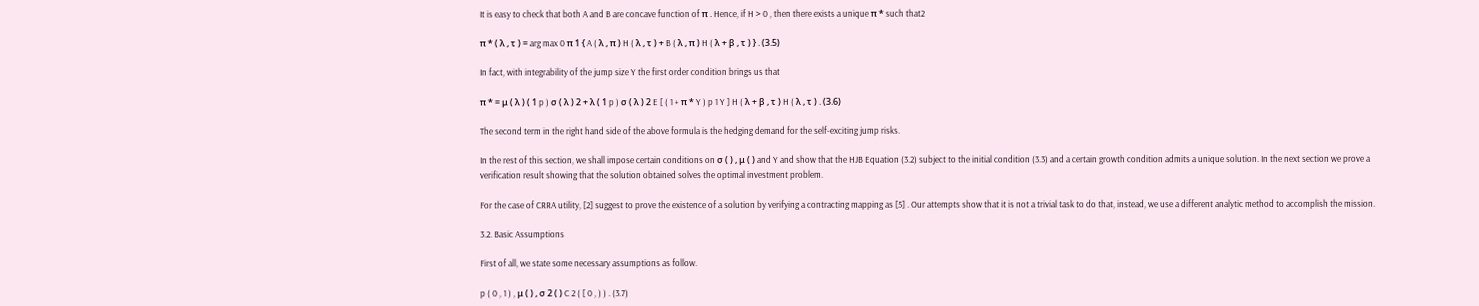It is easy to check that both A and B are concave function of π . Hence, if H > 0 , then there exists a unique π * such that2

π * ( λ , τ ) = arg max 0 π 1 { A ( λ , π ) H ( λ , τ ) + B ( λ , π ) H ( λ + β , τ ) } . (3.5)

In fact, with integrability of the jump size Y the first order condition brings us that

π * = μ ( λ ) ( 1 p ) σ ( λ ) 2 + λ ( 1 p ) σ ( λ ) 2 E [ ( 1 + π * Y ) p 1 Y ] H ( λ + β , τ ) H ( λ , τ ) . (3.6)

The second term in the right hand side of the above formula is the hedging demand for the self-exciting jump risks.

In the rest of this section, we shall impose certain conditions on σ ( ) , μ ( ) and Y and show that the HJB Equation (3.2) subject to the initial condition (3.3) and a certain growth condition admits a unique solution. In the next section we prove a verification result showing that the solution obtained solves the optimal investment problem.

For the case of CRRA utility, [2] suggest to prove the existence of a solution by verifying a contracting mapping as [5] . Our attempts show that it is not a trivial task to do that, instead, we use a different analytic method to accomplish the mission.

3.2. Basic Assumptions

First of all, we state some necessary assumptions as follow.

p ( 0 , 1 ) , μ ( ) , σ 2 ( ) C 2 ( [ 0 , ) ) . (3.7)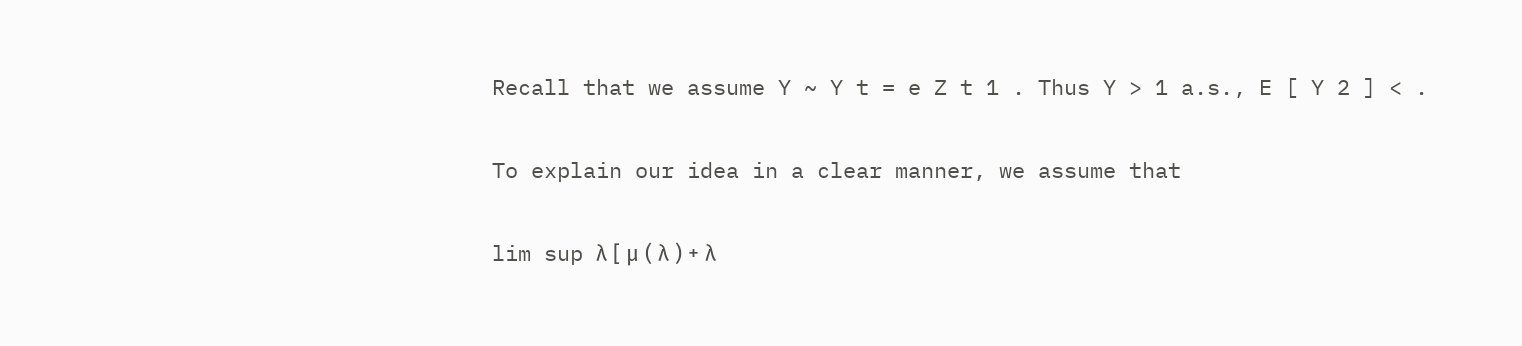Recall that we assume Y ~ Y t = e Z t 1 . Thus Y > 1 a.s., E [ Y 2 ] < .

To explain our idea in a clear manner, we assume that

lim sup λ [ μ ( λ ) + λ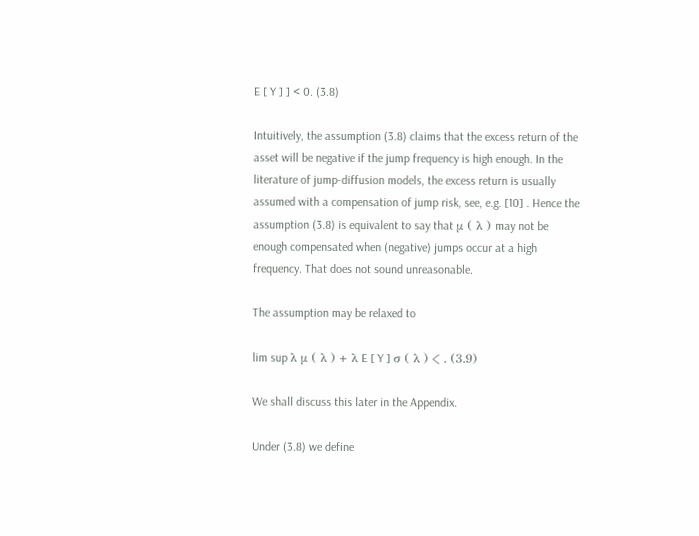E [ Y ] ] < 0. (3.8)

Intuitively, the assumption (3.8) claims that the excess return of the asset will be negative if the jump frequency is high enough. In the literature of jump-diffusion models, the excess return is usually assumed with a compensation of jump risk, see, e.g. [10] . Hence the assumption (3.8) is equivalent to say that μ ( λ ) may not be enough compensated when (negative) jumps occur at a high frequency. That does not sound unreasonable.

The assumption may be relaxed to

lim sup λ μ ( λ ) + λ E [ Y ] σ ( λ ) < . (3.9)

We shall discuss this later in the Appendix.

Under (3.8) we define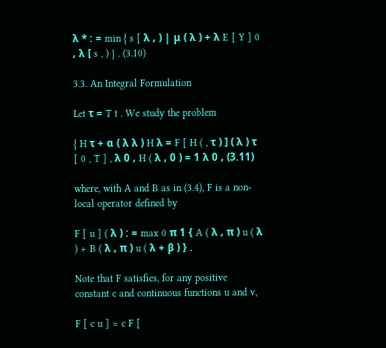λ * : = min { s [ λ , ) | μ ( λ ) + λ E [ Y ] 0 , λ [ s , ) } . (3.10)

3.3. An Integral Formulation

Let τ = T t . We study the problem

{ H τ + α ( λ λ ) H λ = F [ H ( , τ ) ] ( λ ) τ [ 0 , T ] , λ 0 , H ( λ , 0 ) = 1 λ 0 , (3.11)

where, with A and B as in (3.4), F is a non-local operator defined by

F [ u ] ( λ ) : = max 0 π 1 { A ( λ , π ) u ( λ ) + B ( λ , π ) u ( λ + β ) } .

Note that F satisfies, for any positive constant c and continuous functions u and v,

F [ c u ] = c F [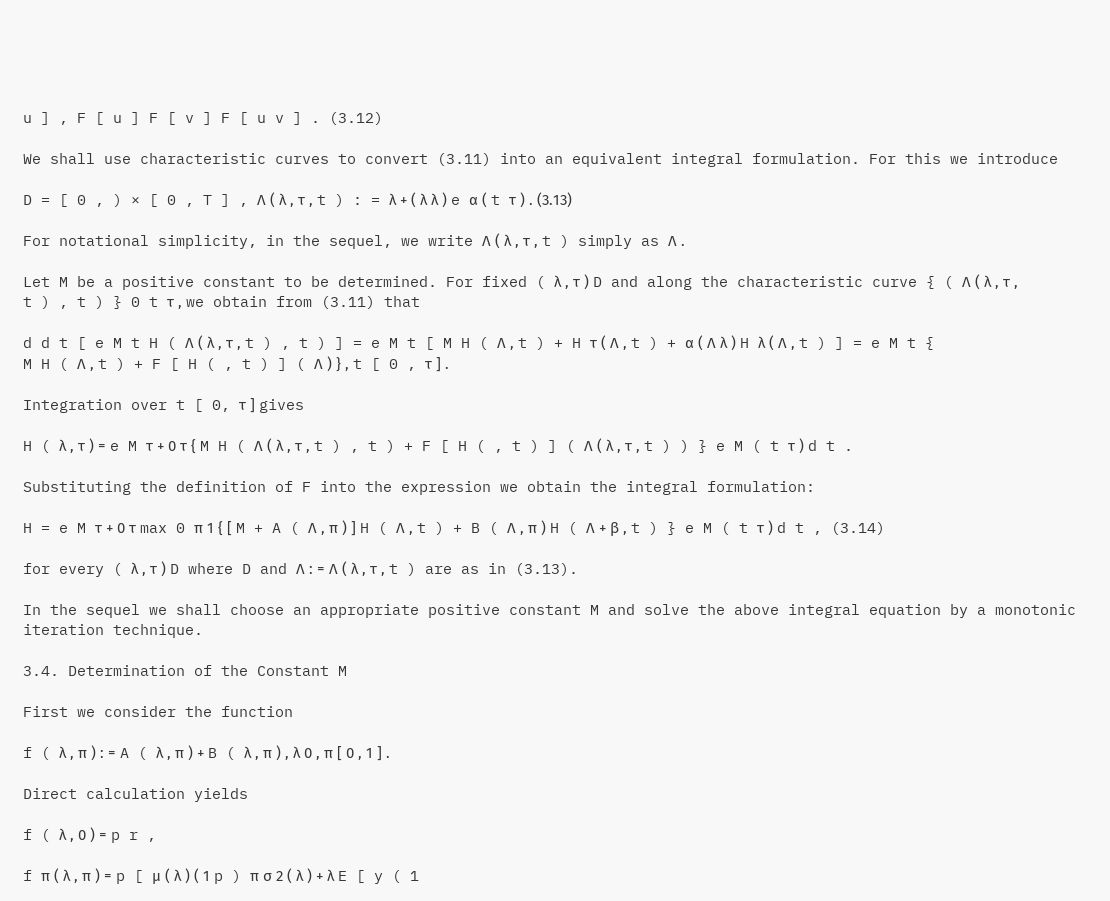u ] , F [ u ] F [ v ] F [ u v ] . (3.12)

We shall use characteristic curves to convert (3.11) into an equivalent integral formulation. For this we introduce

D = [ 0 , ) × [ 0 , T ] , Λ ( λ , τ , t ) : = λ + ( λ λ ) e α ( t τ ) . (3.13)

For notational simplicity, in the sequel, we write Λ ( λ , τ , t ) simply as Λ .

Let M be a positive constant to be determined. For fixed ( λ , τ ) D and along the characteristic curve { ( Λ ( λ , τ , t ) , t ) } 0 t τ , we obtain from (3.11) that

d d t [ e M t H ( Λ ( λ , τ , t ) , t ) ] = e M t [ M H ( Λ , t ) + H τ ( Λ , t ) + α ( Λ λ ) H λ ( Λ , t ) ] = e M t { M H ( Λ , t ) + F [ H ( , t ) ] ( Λ ) } , t [ 0 , τ ] .

Integration over t [ 0, τ ] gives

H ( λ , τ ) = e M τ + 0 τ { M H ( Λ ( λ , τ , t ) , t ) + F [ H ( , t ) ] ( Λ ( λ , τ , t ) ) } e M ( t τ ) d t .

Substituting the definition of F into the expression we obtain the integral formulation:

H = e M τ + 0 τ max 0 π 1 { [ M + A ( Λ , π ) ] H ( Λ , t ) + B ( Λ , π ) H ( Λ + β , t ) } e M ( t τ ) d t , (3.14)

for every ( λ , τ ) D where D and Λ : = Λ ( λ , τ , t ) are as in (3.13).

In the sequel we shall choose an appropriate positive constant M and solve the above integral equation by a monotonic iteration technique.

3.4. Determination of the Constant M

First we consider the function

f ( λ , π ) : = A ( λ , π ) + B ( λ , π ) , λ 0 , π [ 0 , 1 ] .

Direct calculation yields

f ( λ , 0 ) = p r ,

f π ( λ , π ) = p [ μ ( λ ) ( 1 p ) π σ 2 ( λ ) + λ E [ y ( 1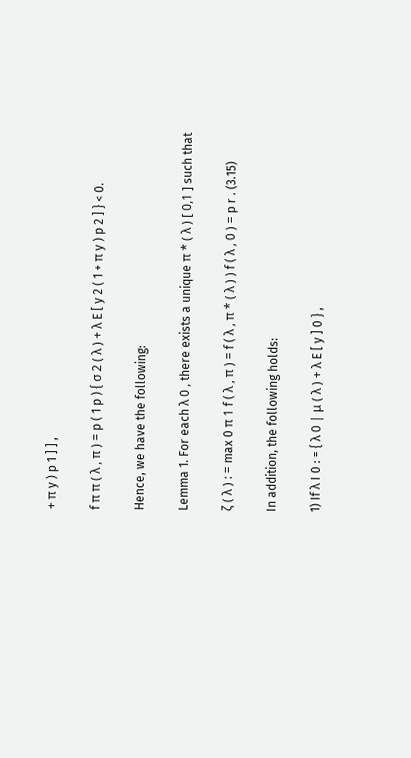+ π y ) p 1 ] ] ,

f π π ( λ , π ) = p ( 1 p ) { σ 2 ( λ ) + λ E [ y 2 ( 1 + π y ) p 2 ] } < 0.

Hence, we have the following:

Lemma 1. For each λ 0 , there exists a unique π * ( λ ) [ 0,1 ] such that

ζ ( λ ) : = max 0 π 1 f ( λ , π ) = f ( λ , π * ( λ ) ) f ( λ , 0 ) = p r . (3.15)

In addition, the following holds:

1) If λ I 0 : = { λ 0 | μ ( λ ) + λ E [ y ] 0 } ,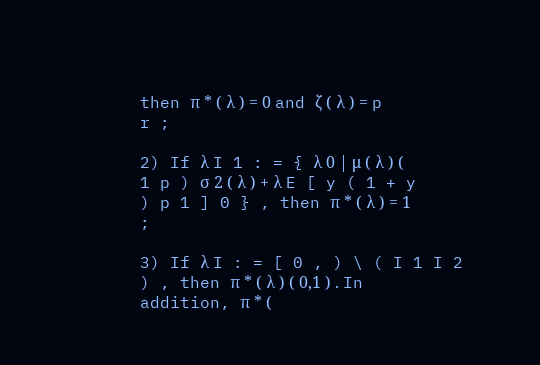then π * ( λ ) = 0 and ζ ( λ ) = p r ;

2) If λ I 1 : = { λ 0 | μ ( λ ) ( 1 p ) σ 2 ( λ ) + λ E [ y ( 1 + y ) p 1 ] 0 } , then π * ( λ ) = 1 ;

3) If λ I : = [ 0 , ) \ ( I 1 I 2 ) , then π * ( λ ) ( 0,1 ) . In addition, π * (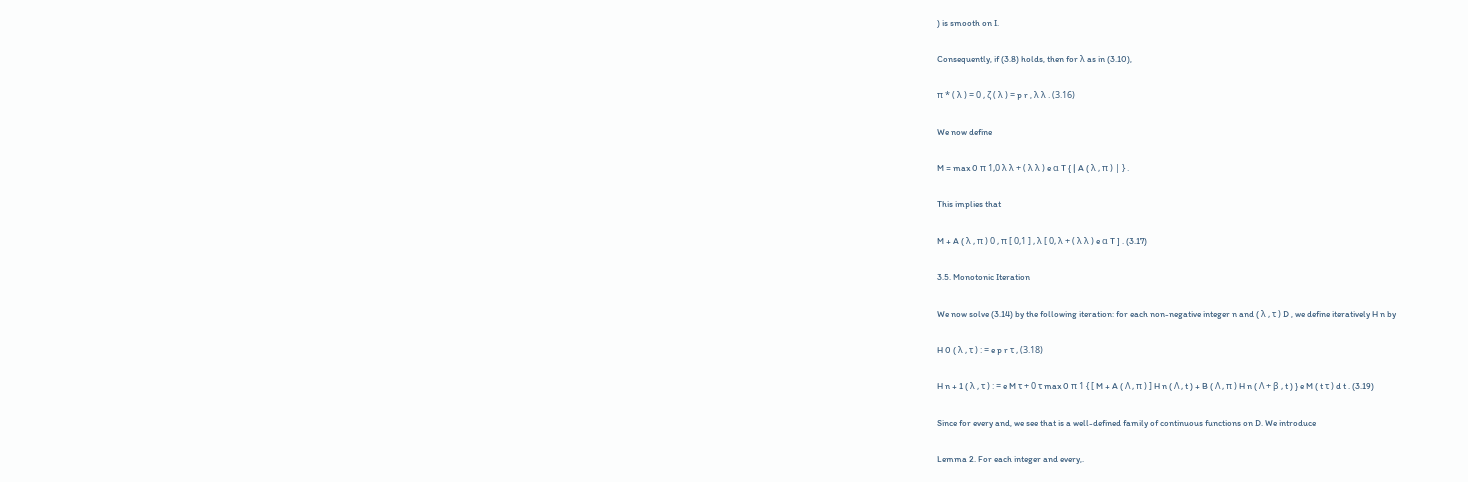) is smooth on I.

Consequently, if (3.8) holds, then for λ as in (3.10),

π * ( λ ) = 0 , ζ ( λ ) = p r , λ λ . (3.16)

We now define

M = max 0 π 1,0 λ λ + ( λ λ ) e α T { | A ( λ , π ) | } .

This implies that

M + A ( λ , π ) 0 , π [ 0,1 ] , λ [ 0, λ + ( λ λ ) e α T ] . (3.17)

3.5. Monotonic Iteration

We now solve (3.14) by the following iteration: for each non-negative integer n and ( λ , τ ) D , we define iteratively H n by

H 0 ( λ , τ ) : = e p r τ , (3.18)

H n + 1 ( λ , τ ) : = e M τ + 0 τ max 0 π 1 { [ M + A ( Λ , π ) ] H n ( Λ , t ) + B ( Λ , π ) H n ( Λ + β , t ) } e M ( t τ ) d t . (3.19)

Since for every and, we see that is a well-defined family of continuous functions on D. We introduce

Lemma 2. For each integer and every,.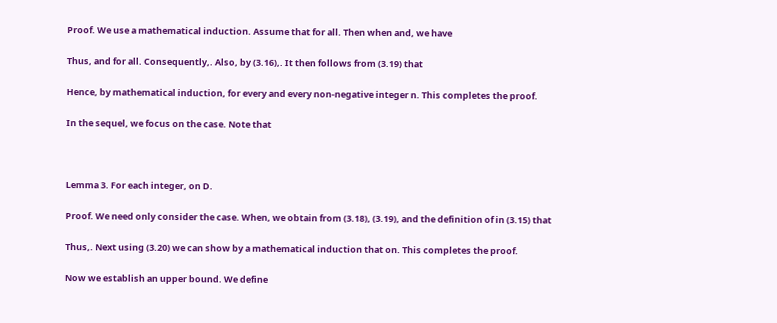Proof. We use a mathematical induction. Assume that for all. Then when and, we have

Thus, and for all. Consequently,. Also, by (3.16),. It then follows from (3.19) that

Hence, by mathematical induction, for every and every non-negative integer n. This completes the proof.

In the sequel, we focus on the case. Note that



Lemma 3. For each integer, on D.

Proof. We need only consider the case. When, we obtain from (3.18), (3.19), and the definition of in (3.15) that

Thus,. Next using (3.20) we can show by a mathematical induction that on. This completes the proof.

Now we establish an upper bound. We define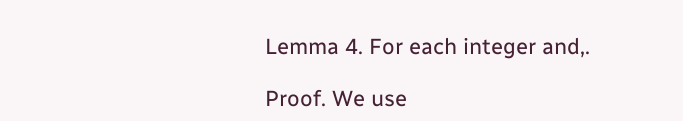Lemma 4. For each integer and,.

Proof. We use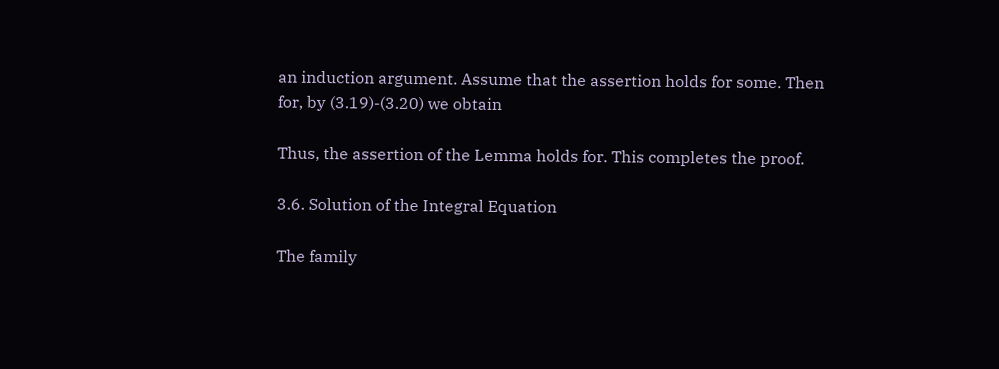an induction argument. Assume that the assertion holds for some. Then for, by (3.19)-(3.20) we obtain

Thus, the assertion of the Lemma holds for. This completes the proof.

3.6. Solution of the Integral Equation

The family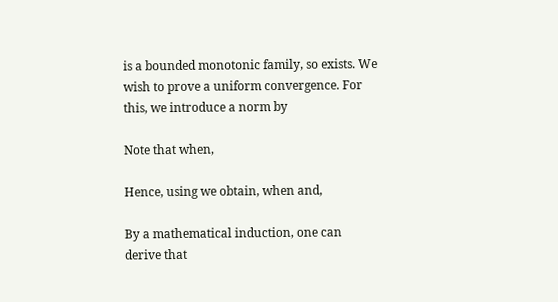is a bounded monotonic family, so exists. We wish to prove a uniform convergence. For this, we introduce a norm by

Note that when,

Hence, using we obtain, when and,

By a mathematical induction, one can derive that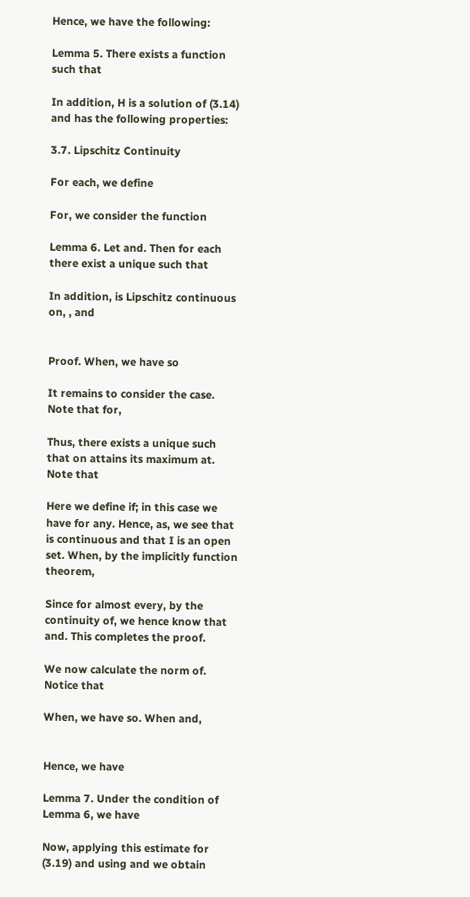Hence, we have the following:

Lemma 5. There exists a function such that

In addition, H is a solution of (3.14) and has the following properties:

3.7. Lipschitz Continuity

For each, we define

For, we consider the function

Lemma 6. Let and. Then for each there exist a unique such that

In addition, is Lipschitz continuous on, , and


Proof. When, we have so

It remains to consider the case. Note that for,

Thus, there exists a unique such that on attains its maximum at. Note that

Here we define if; in this case we have for any. Hence, as, we see that is continuous and that I is an open set. When, by the implicitly function theorem,

Since for almost every, by the continuity of, we hence know that and. This completes the proof.

We now calculate the norm of. Notice that

When, we have so. When and,


Hence, we have

Lemma 7. Under the condition of Lemma 6, we have

Now, applying this estimate for (3.19) and using and we obtain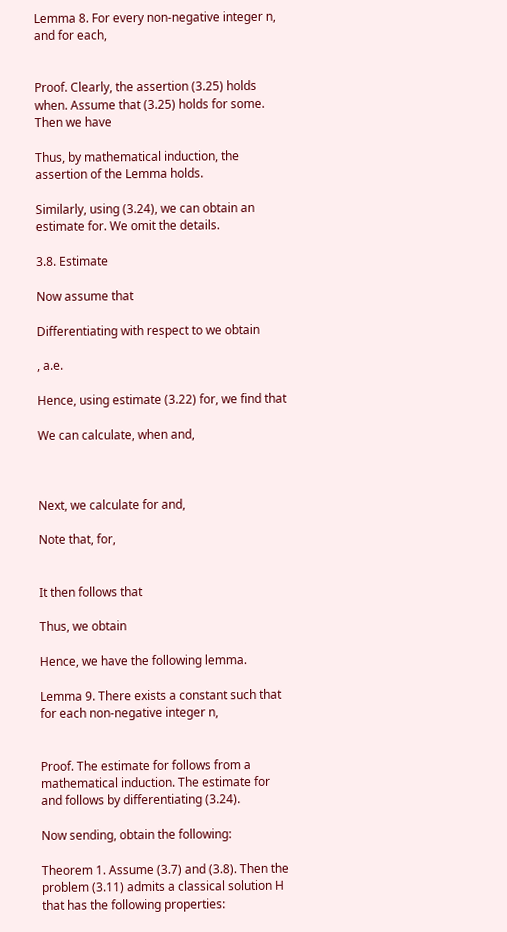Lemma 8. For every non-negative integer n, and for each,


Proof. Clearly, the assertion (3.25) holds when. Assume that (3.25) holds for some. Then we have

Thus, by mathematical induction, the assertion of the Lemma holds.

Similarly, using (3.24), we can obtain an estimate for. We omit the details.

3.8. Estimate

Now assume that

Differentiating with respect to we obtain

, a.e.

Hence, using estimate (3.22) for, we find that

We can calculate, when and,



Next, we calculate for and,

Note that, for,


It then follows that

Thus, we obtain

Hence, we have the following lemma.

Lemma 9. There exists a constant such that for each non-negative integer n,


Proof. The estimate for follows from a mathematical induction. The estimate for and follows by differentiating (3.24).

Now sending, obtain the following:

Theorem 1. Assume (3.7) and (3.8). Then the problem (3.11) admits a classical solution H that has the following properties: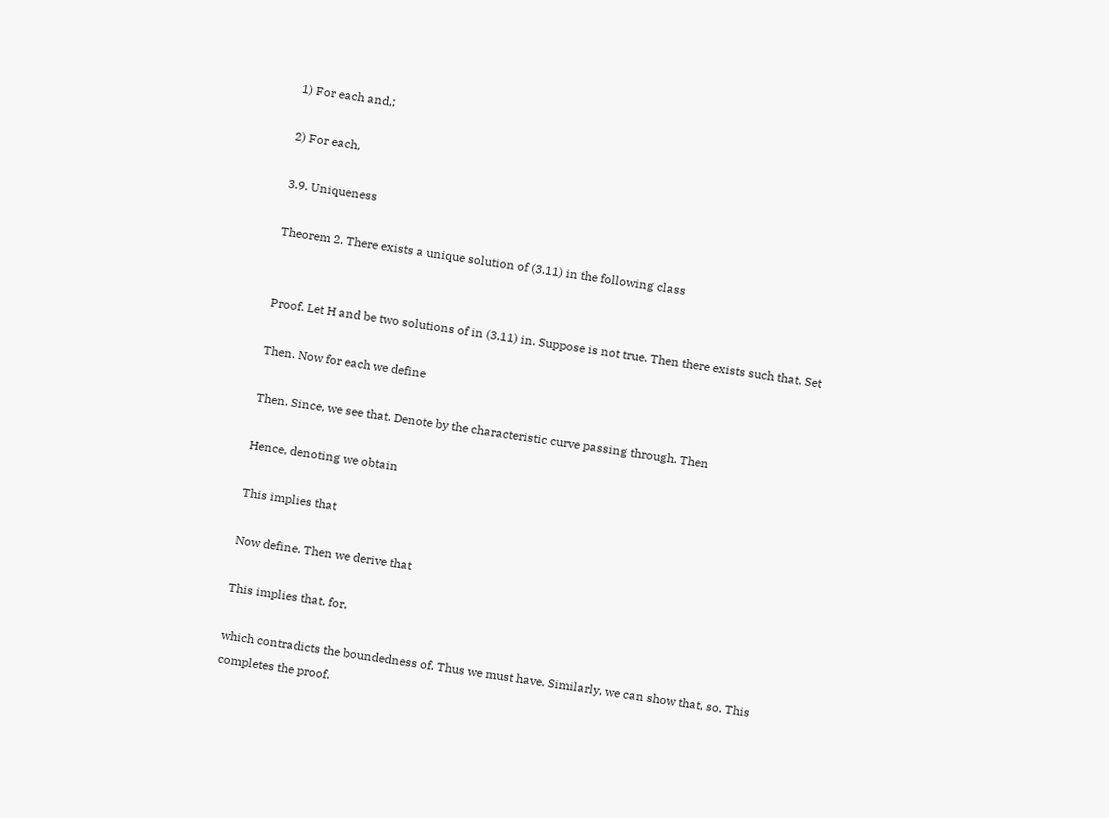1) For each and,;

2) For each,

3.9. Uniqueness

Theorem 2. There exists a unique solution of (3.11) in the following class


Proof. Let H and be two solutions of in (3.11) in. Suppose is not true. Then there exists such that. Set

Then. Now for each we define

Then. Since, we see that. Denote by the characteristic curve passing through. Then

Hence, denoting we obtain

This implies that

Now define. Then we derive that

This implies that, for,

which contradicts the boundedness of. Thus we must have. Similarly, we can show that, so. This completes the proof.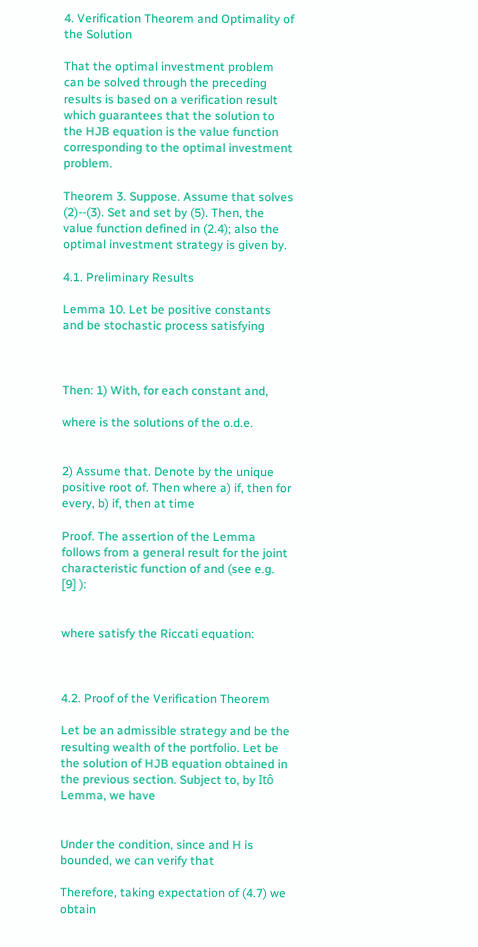4. Verification Theorem and Optimality of the Solution

That the optimal investment problem can be solved through the preceding results is based on a verification result which guarantees that the solution to the HJB equation is the value function corresponding to the optimal investment problem.

Theorem 3. Suppose. Assume that solves (2)--(3). Set and set by (5). Then, the value function defined in (2.4); also the optimal investment strategy is given by.

4.1. Preliminary Results

Lemma 10. Let be positive constants and be stochastic process satisfying



Then: 1) With, for each constant and,

where is the solutions of the o.d.e.


2) Assume that. Denote by the unique positive root of. Then where a) if, then for every, b) if, then at time

Proof. The assertion of the Lemma follows from a general result for the joint characteristic function of and (see e.g. [9] ):


where satisfy the Riccati equation:



4.2. Proof of the Verification Theorem

Let be an admissible strategy and be the resulting wealth of the portfolio. Let be the solution of HJB equation obtained in the previous section. Subject to, by Itô Lemma, we have


Under the condition, since and H is bounded, we can verify that

Therefore, taking expectation of (4.7) we obtain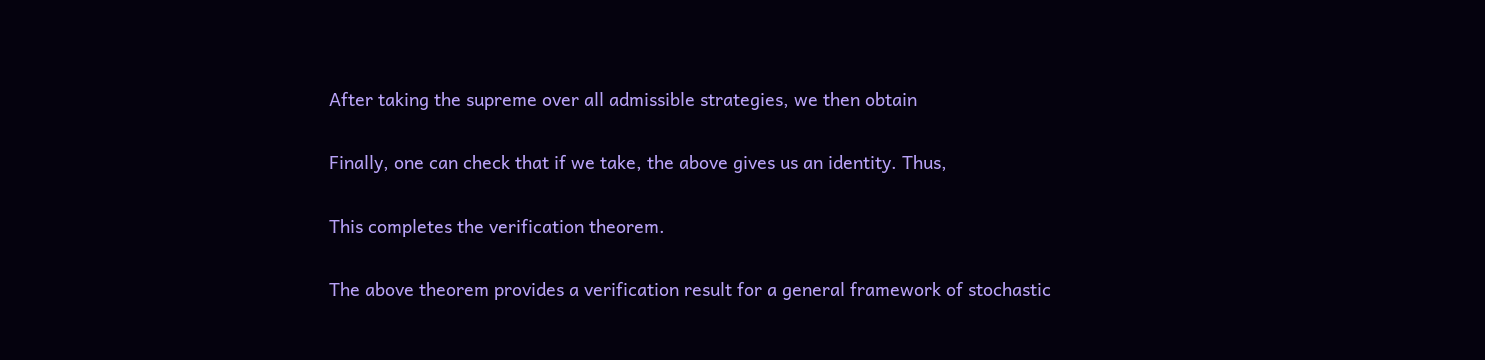After taking the supreme over all admissible strategies, we then obtain

Finally, one can check that if we take, the above gives us an identity. Thus,

This completes the verification theorem.

The above theorem provides a verification result for a general framework of stochastic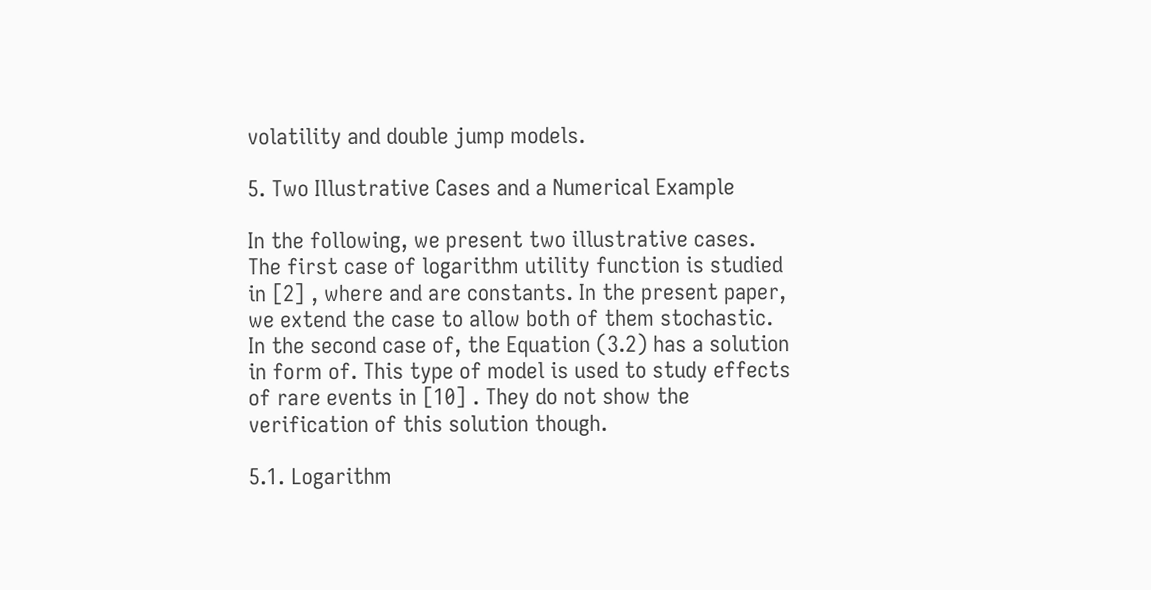volatility and double jump models.

5. Two Illustrative Cases and a Numerical Example

In the following, we present two illustrative cases. The first case of logarithm utility function is studied in [2] , where and are constants. In the present paper, we extend the case to allow both of them stochastic. In the second case of, the Equation (3.2) has a solution in form of. This type of model is used to study effects of rare events in [10] . They do not show the verification of this solution though.

5.1. Logarithm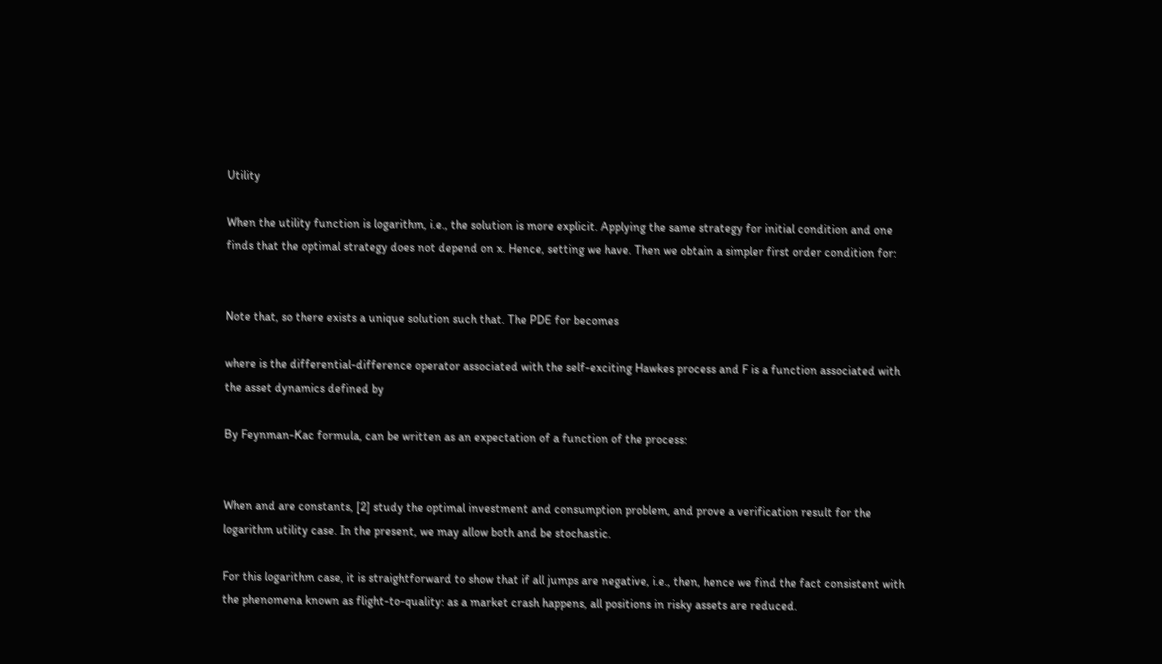Utility

When the utility function is logarithm, i.e., the solution is more explicit. Applying the same strategy for initial condition and one finds that the optimal strategy does not depend on x. Hence, setting we have. Then we obtain a simpler first order condition for:


Note that, so there exists a unique solution such that. The PDE for becomes

where is the differential-difference operator associated with the self-exciting Hawkes process and F is a function associated with the asset dynamics defined by

By Feynman-Kac formula, can be written as an expectation of a function of the process:


When and are constants, [2] study the optimal investment and consumption problem, and prove a verification result for the logarithm utility case. In the present, we may allow both and be stochastic.

For this logarithm case, it is straightforward to show that if all jumps are negative, i.e., then, hence we find the fact consistent with the phenomena known as flight-to-quality: as a market crash happens, all positions in risky assets are reduced.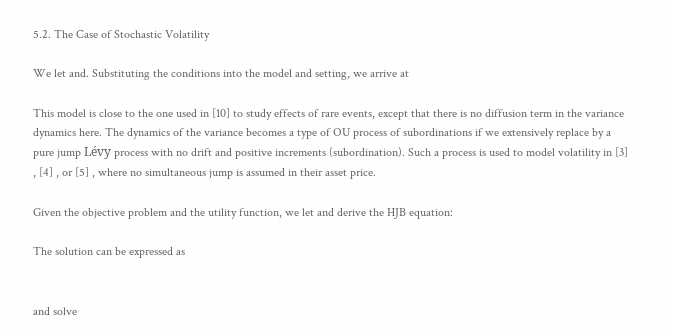5.2. The Case of Stochastic Volatility

We let and. Substituting the conditions into the model and setting, we arrive at

This model is close to the one used in [10] to study effects of rare events, except that there is no diffusion term in the variance dynamics here. The dynamics of the variance becomes a type of OU process of subordinations if we extensively replace by a pure jump Lévy process with no drift and positive increments (subordination). Such a process is used to model volatility in [3] , [4] , or [5] , where no simultaneous jump is assumed in their asset price.

Given the objective problem and the utility function, we let and derive the HJB equation:

The solution can be expressed as


and solve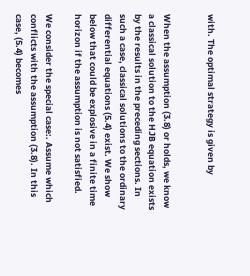with. The optimal strategy is given by


When the assumption (3.8) or holds, we know a classical solution to the HJB equation exists by the results in the preceding sections. In such a case, classical solutions to the ordinary differential equations (5.4) exist. We show below that could be explosive in a finite time horizon if the assumption is not satisfied.

We consider the special case:. Assume which conflicts with the assumption (3.8). In this case, (5.4) becomes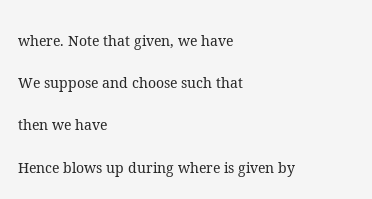where. Note that given, we have

We suppose and choose such that

then we have

Hence blows up during where is given by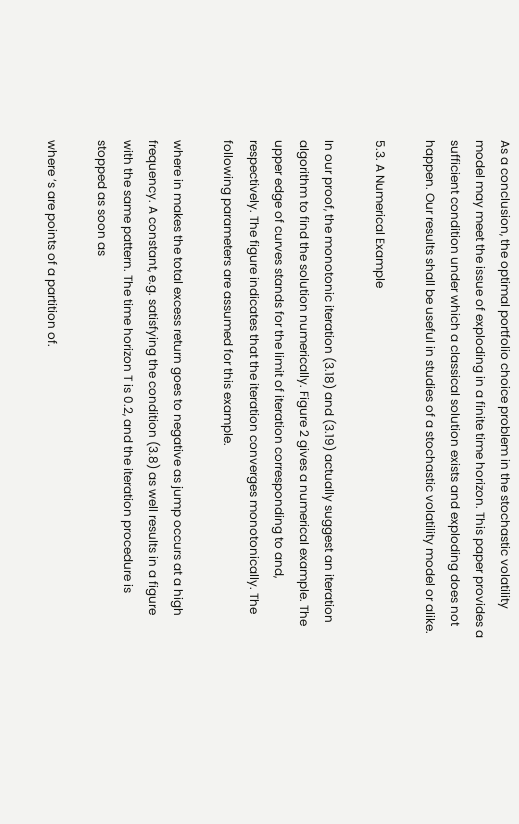As a conclusion, the optimal portfolio choice problem in the stochastic volatility model may meet the issue of exploding in a finite time horizon. This paper provides a sufficient condition under which a classical solution exists and exploding does not happen. Our results shall be useful in studies of a stochastic volatility model or alike.

5.3. A Numerical Example

In our proof, the monotonic iteration (3.18) and (3.19) actually suggest an iteration algorithm to find the solution numerically. Figure 2 gives a numerical example. The upper edge of curves stands for the limit of iteration corresponding to and, respectively. The figure indicates that the iteration converges monotonically. The following parameters are assumed for this example.

where in makes the total excess return goes to negative as jump occurs at a high frequency. A constant, e.g. satisfying the condition (3.8) as well results in a figure with the same pattern. The time horizon T is 0.2, and the iteration procedure is stopped as soon as

where ‘s are points of a partition of.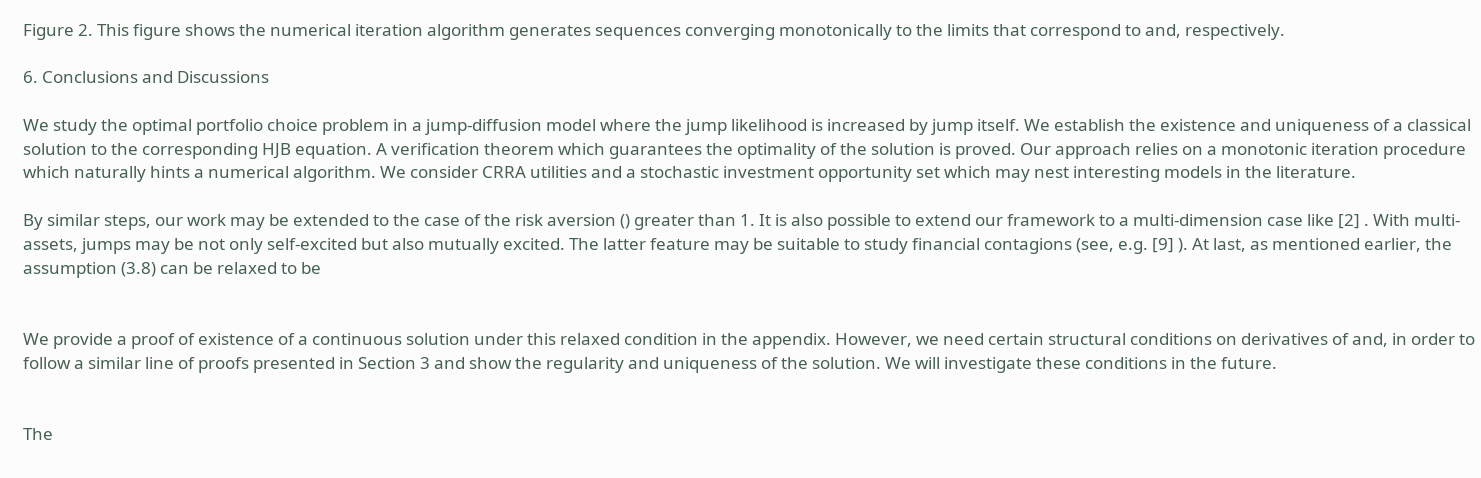Figure 2. This figure shows the numerical iteration algorithm generates sequences converging monotonically to the limits that correspond to and, respectively.

6. Conclusions and Discussions

We study the optimal portfolio choice problem in a jump-diffusion model where the jump likelihood is increased by jump itself. We establish the existence and uniqueness of a classical solution to the corresponding HJB equation. A verification theorem which guarantees the optimality of the solution is proved. Our approach relies on a monotonic iteration procedure which naturally hints a numerical algorithm. We consider CRRA utilities and a stochastic investment opportunity set which may nest interesting models in the literature.

By similar steps, our work may be extended to the case of the risk aversion () greater than 1. It is also possible to extend our framework to a multi-dimension case like [2] . With multi-assets, jumps may be not only self-excited but also mutually excited. The latter feature may be suitable to study financial contagions (see, e.g. [9] ). At last, as mentioned earlier, the assumption (3.8) can be relaxed to be


We provide a proof of existence of a continuous solution under this relaxed condition in the appendix. However, we need certain structural conditions on derivatives of and, in order to follow a similar line of proofs presented in Section 3 and show the regularity and uniqueness of the solution. We will investigate these conditions in the future.


The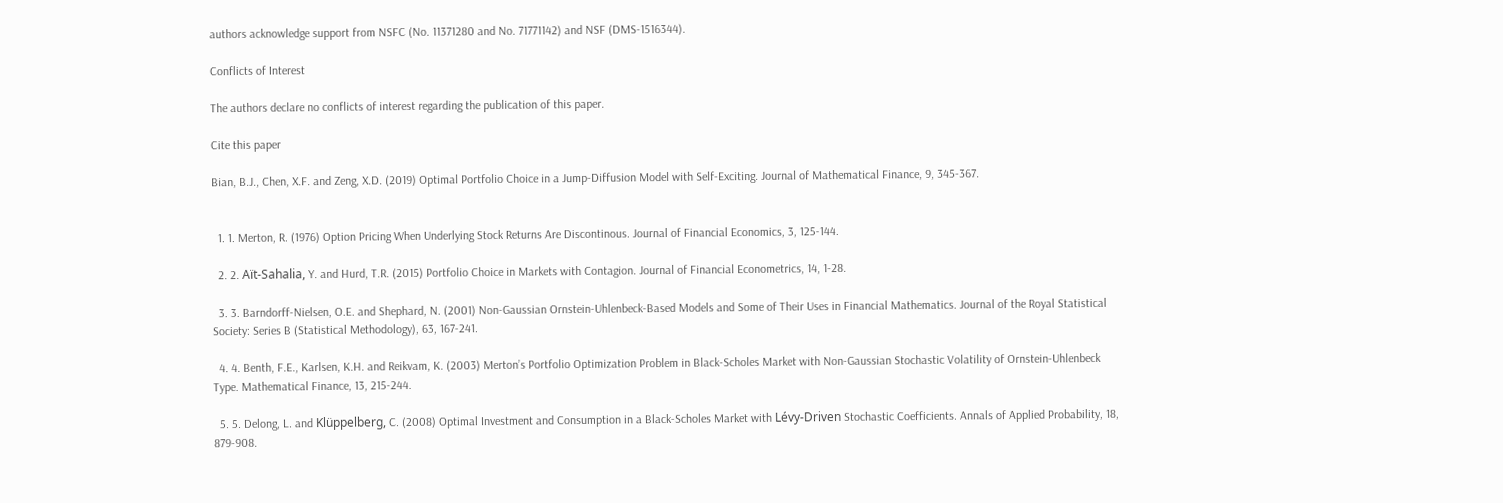authors acknowledge support from NSFC (No. 11371280 and No. 71771142) and NSF (DMS-1516344).

Conflicts of Interest

The authors declare no conflicts of interest regarding the publication of this paper.

Cite this paper

Bian, B.J., Chen, X.F. and Zeng, X.D. (2019) Optimal Portfolio Choice in a Jump-Diffusion Model with Self-Exciting. Journal of Mathematical Finance, 9, 345-367.


  1. 1. Merton, R. (1976) Option Pricing When Underlying Stock Returns Are Discontinous. Journal of Financial Economics, 3, 125-144.

  2. 2. Aït-Sahalia, Y. and Hurd, T.R. (2015) Portfolio Choice in Markets with Contagion. Journal of Financial Econometrics, 14, 1-28.

  3. 3. Barndorff-Nielsen, O.E. and Shephard, N. (2001) Non-Gaussian Ornstein-Uhlenbeck-Based Models and Some of Their Uses in Financial Mathematics. Journal of the Royal Statistical Society: Series B (Statistical Methodology), 63, 167-241.

  4. 4. Benth, F.E., Karlsen, K.H. and Reikvam, K. (2003) Merton’s Portfolio Optimization Problem in Black-Scholes Market with Non-Gaussian Stochastic Volatility of Ornstein-Uhlenbeck Type. Mathematical Finance, 13, 215-244.

  5. 5. Delong, L. and Klüppelberg, C. (2008) Optimal Investment and Consumption in a Black-Scholes Market with Lévy-Driven Stochastic Coefficients. Annals of Applied Probability, 18, 879-908.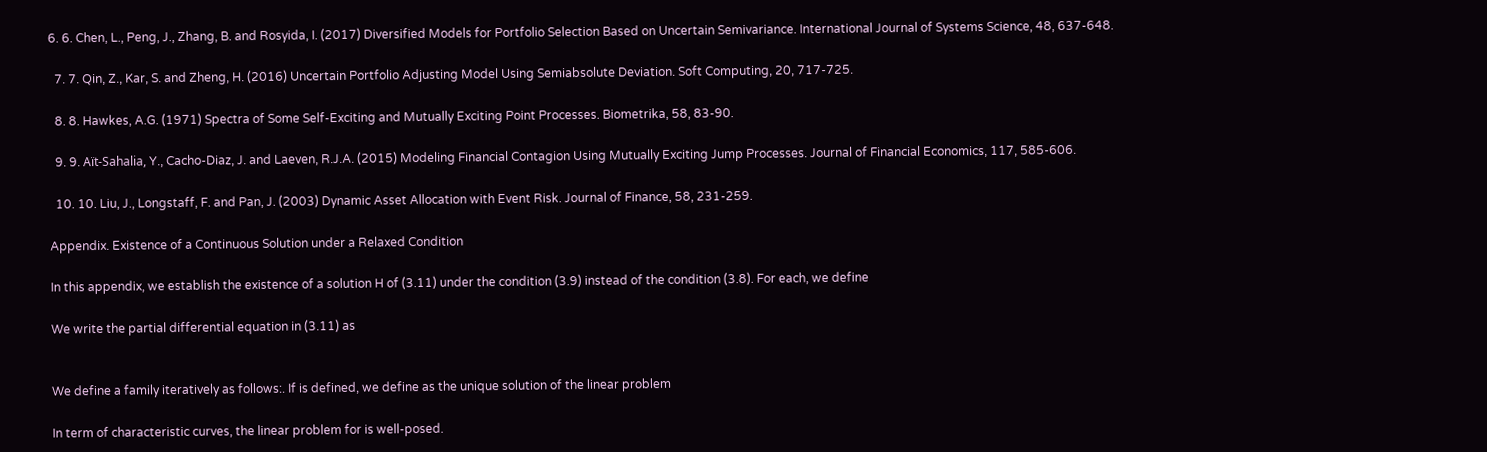6. 6. Chen, L., Peng, J., Zhang, B. and Rosyida, I. (2017) Diversified Models for Portfolio Selection Based on Uncertain Semivariance. International Journal of Systems Science, 48, 637-648.

  7. 7. Qin, Z., Kar, S. and Zheng, H. (2016) Uncertain Portfolio Adjusting Model Using Semiabsolute Deviation. Soft Computing, 20, 717-725.

  8. 8. Hawkes, A.G. (1971) Spectra of Some Self-Exciting and Mutually Exciting Point Processes. Biometrika, 58, 83-90.

  9. 9. Aït-Sahalia, Y., Cacho-Diaz, J. and Laeven, R.J.A. (2015) Modeling Financial Contagion Using Mutually Exciting Jump Processes. Journal of Financial Economics, 117, 585-606.

  10. 10. Liu, J., Longstaff, F. and Pan, J. (2003) Dynamic Asset Allocation with Event Risk. Journal of Finance, 58, 231-259.

Appendix. Existence of a Continuous Solution under a Relaxed Condition

In this appendix, we establish the existence of a solution H of (3.11) under the condition (3.9) instead of the condition (3.8). For each, we define

We write the partial differential equation in (3.11) as


We define a family iteratively as follows:. If is defined, we define as the unique solution of the linear problem

In term of characteristic curves, the linear problem for is well-posed.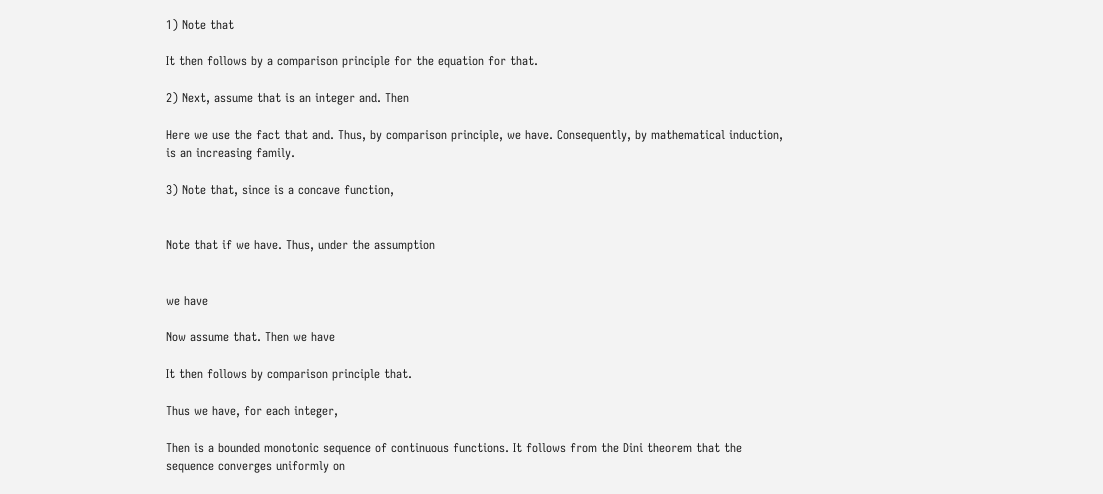1) Note that

It then follows by a comparison principle for the equation for that.

2) Next, assume that is an integer and. Then

Here we use the fact that and. Thus, by comparison principle, we have. Consequently, by mathematical induction, is an increasing family.

3) Note that, since is a concave function,


Note that if we have. Thus, under the assumption


we have

Now assume that. Then we have

It then follows by comparison principle that.

Thus we have, for each integer,

Then is a bounded monotonic sequence of continuous functions. It follows from the Dini theorem that the sequence converges uniformly on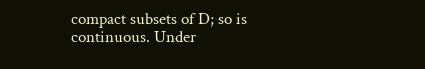compact subsets of D; so is continuous. Under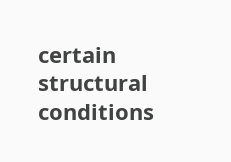certain structural conditions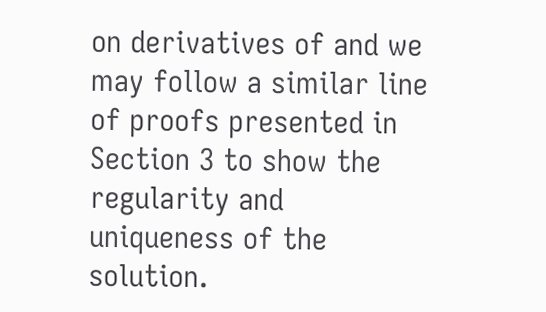on derivatives of and we may follow a similar line of proofs presented in Section 3 to show the regularity and uniqueness of the solution.